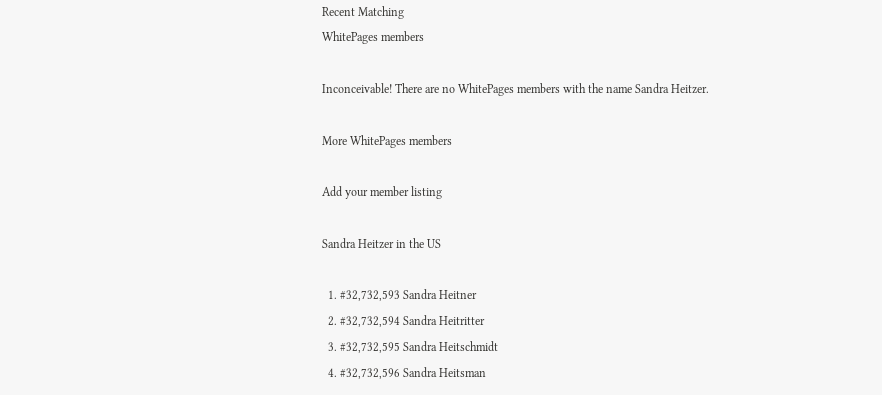Recent Matching
WhitePages members

Inconceivable! There are no WhitePages members with the name Sandra Heitzer.

More WhitePages members

Add your member listing

Sandra Heitzer in the US

  1. #32,732,593 Sandra Heitner
  2. #32,732,594 Sandra Heitritter
  3. #32,732,595 Sandra Heitschmidt
  4. #32,732,596 Sandra Heitsman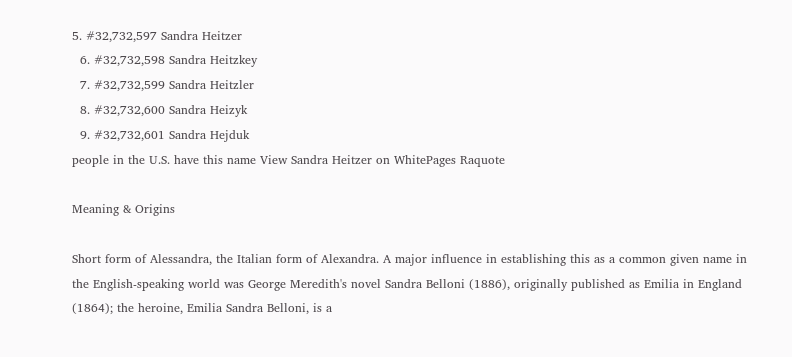5. #32,732,597 Sandra Heitzer
  6. #32,732,598 Sandra Heitzkey
  7. #32,732,599 Sandra Heitzler
  8. #32,732,600 Sandra Heizyk
  9. #32,732,601 Sandra Hejduk
people in the U.S. have this name View Sandra Heitzer on WhitePages Raquote

Meaning & Origins

Short form of Alessandra, the Italian form of Alexandra. A major influence in establishing this as a common given name in the English-speaking world was George Meredith's novel Sandra Belloni (1886), originally published as Emilia in England (1864); the heroine, Emilia Sandra Belloni, is a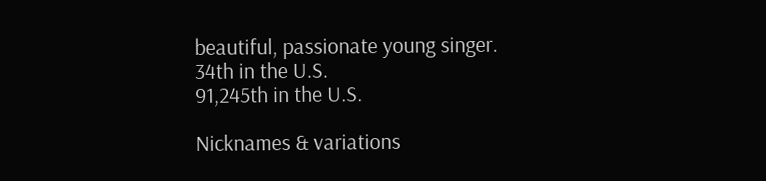beautiful, passionate young singer.
34th in the U.S.
91,245th in the U.S.

Nicknames & variations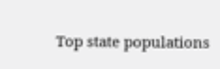Top state populations